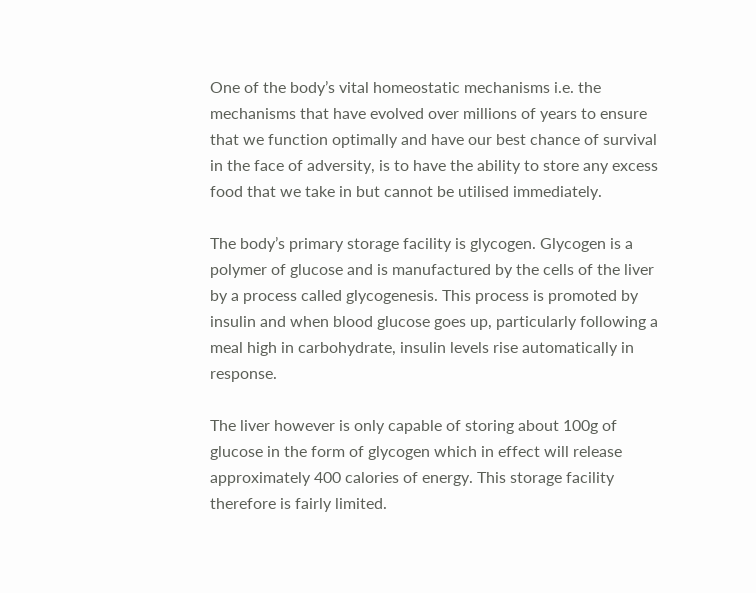One of the body’s vital homeostatic mechanisms i.e. the mechanisms that have evolved over millions of years to ensure that we function optimally and have our best chance of survival in the face of adversity, is to have the ability to store any excess food that we take in but cannot be utilised immediately.

The body’s primary storage facility is glycogen. Glycogen is a polymer of glucose and is manufactured by the cells of the liver by a process called glycogenesis. This process is promoted by insulin and when blood glucose goes up, particularly following a meal high in carbohydrate, insulin levels rise automatically in response.

The liver however is only capable of storing about 100g of glucose in the form of glycogen which in effect will release approximately 400 calories of energy. This storage facility therefore is fairly limited.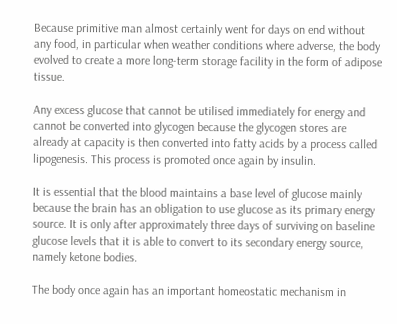Because primitive man almost certainly went for days on end without any food, in particular when weather conditions where adverse, the body evolved to create a more long-term storage facility in the form of adipose tissue.

Any excess glucose that cannot be utilised immediately for energy and cannot be converted into glycogen because the glycogen stores are already at capacity is then converted into fatty acids by a process called lipogenesis. This process is promoted once again by insulin.

It is essential that the blood maintains a base level of glucose mainly because the brain has an obligation to use glucose as its primary energy source. It is only after approximately three days of surviving on baseline glucose levels that it is able to convert to its secondary energy source, namely ketone bodies.

The body once again has an important homeostatic mechanism in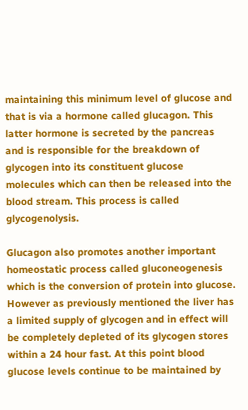maintaining this minimum level of glucose and that is via a hormone called glucagon. This latter hormone is secreted by the pancreas and is responsible for the breakdown of glycogen into its constituent glucose molecules which can then be released into the blood stream. This process is called glycogenolysis.

Glucagon also promotes another important homeostatic process called gluconeogenesis which is the conversion of protein into glucose. However as previously mentioned the liver has a limited supply of glycogen and in effect will be completely depleted of its glycogen stores within a 24 hour fast. At this point blood glucose levels continue to be maintained by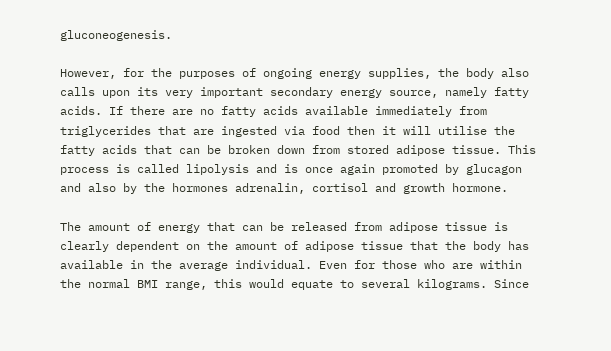gluconeogenesis.

However, for the purposes of ongoing energy supplies, the body also calls upon its very important secondary energy source, namely fatty acids. If there are no fatty acids available immediately from triglycerides that are ingested via food then it will utilise the fatty acids that can be broken down from stored adipose tissue. This process is called lipolysis and is once again promoted by glucagon and also by the hormones adrenalin, cortisol and growth hormone.

The amount of energy that can be released from adipose tissue is clearly dependent on the amount of adipose tissue that the body has available in the average individual. Even for those who are within the normal BMI range, this would equate to several kilograms. Since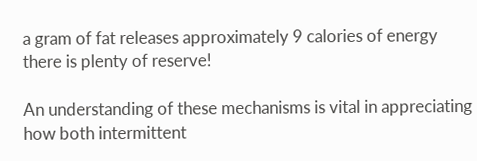a gram of fat releases approximately 9 calories of energy there is plenty of reserve!

An understanding of these mechanisms is vital in appreciating how both intermittent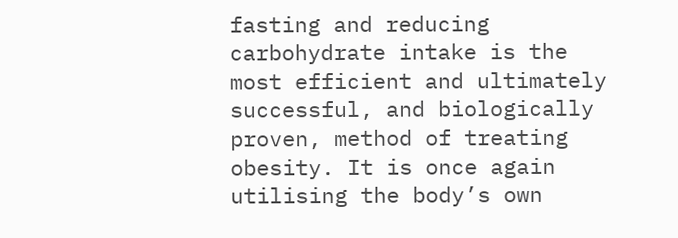fasting and reducing carbohydrate intake is the most efficient and ultimately successful, and biologically proven, method of treating obesity. It is once again utilising the body’s own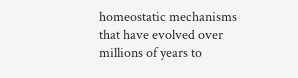homeostatic mechanisms that have evolved over millions of years to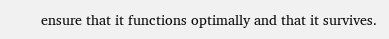ensure that it functions optimally and that it survives.